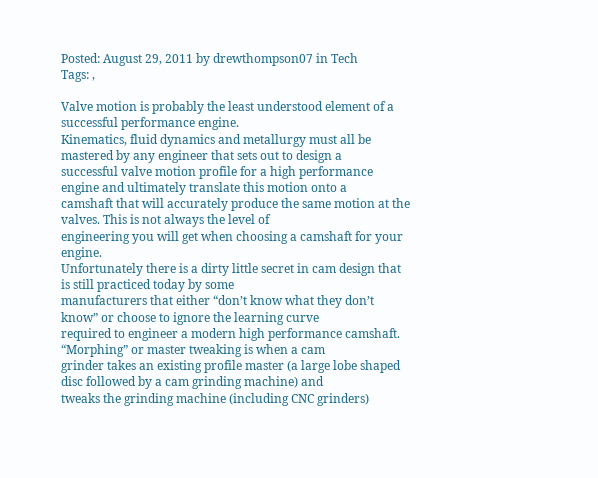Posted: August 29, 2011 by drewthompson07 in Tech
Tags: ,

Valve motion is probably the least understood element of a successful performance engine.
Kinematics, fluid dynamics and metallurgy must all be mastered by any engineer that sets out to design a
successful valve motion profile for a high performance engine and ultimately translate this motion onto a
camshaft that will accurately produce the same motion at the valves. This is not always the level of
engineering you will get when choosing a camshaft for your engine.
Unfortunately there is a dirty little secret in cam design that is still practiced today by some
manufacturers that either “don’t know what they don’t know” or choose to ignore the learning curve
required to engineer a modern high performance camshaft. “Morphing” or master tweaking is when a cam
grinder takes an existing profile master (a large lobe shaped disc followed by a cam grinding machine) and
tweaks the grinding machine (including CNC grinders)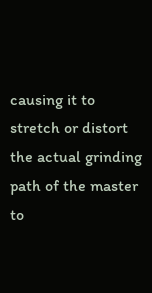causing it to stretch or distort the actual grinding
path of the master to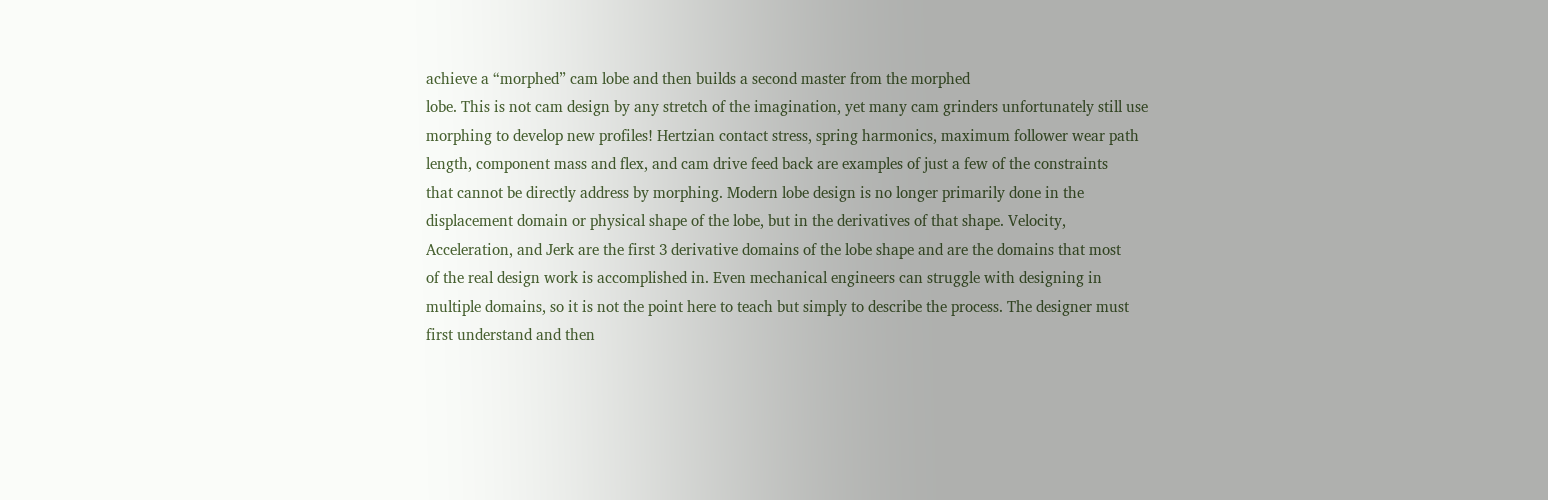achieve a “morphed” cam lobe and then builds a second master from the morphed
lobe. This is not cam design by any stretch of the imagination, yet many cam grinders unfortunately still use
morphing to develop new profiles! Hertzian contact stress, spring harmonics, maximum follower wear path
length, component mass and flex, and cam drive feed back are examples of just a few of the constraints
that cannot be directly address by morphing. Modern lobe design is no longer primarily done in the
displacement domain or physical shape of the lobe, but in the derivatives of that shape. Velocity,
Acceleration, and Jerk are the first 3 derivative domains of the lobe shape and are the domains that most
of the real design work is accomplished in. Even mechanical engineers can struggle with designing in
multiple domains, so it is not the point here to teach but simply to describe the process. The designer must
first understand and then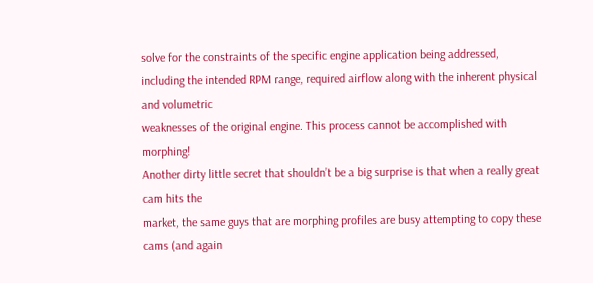solve for the constraints of the specific engine application being addressed,
including the intended RPM range, required airflow along with the inherent physical and volumetric
weaknesses of the original engine. This process cannot be accomplished with morphing!
Another dirty little secret that shouldn’t be a big surprise is that when a really great cam hits the
market, the same guys that are morphing profiles are busy attempting to copy these cams (and again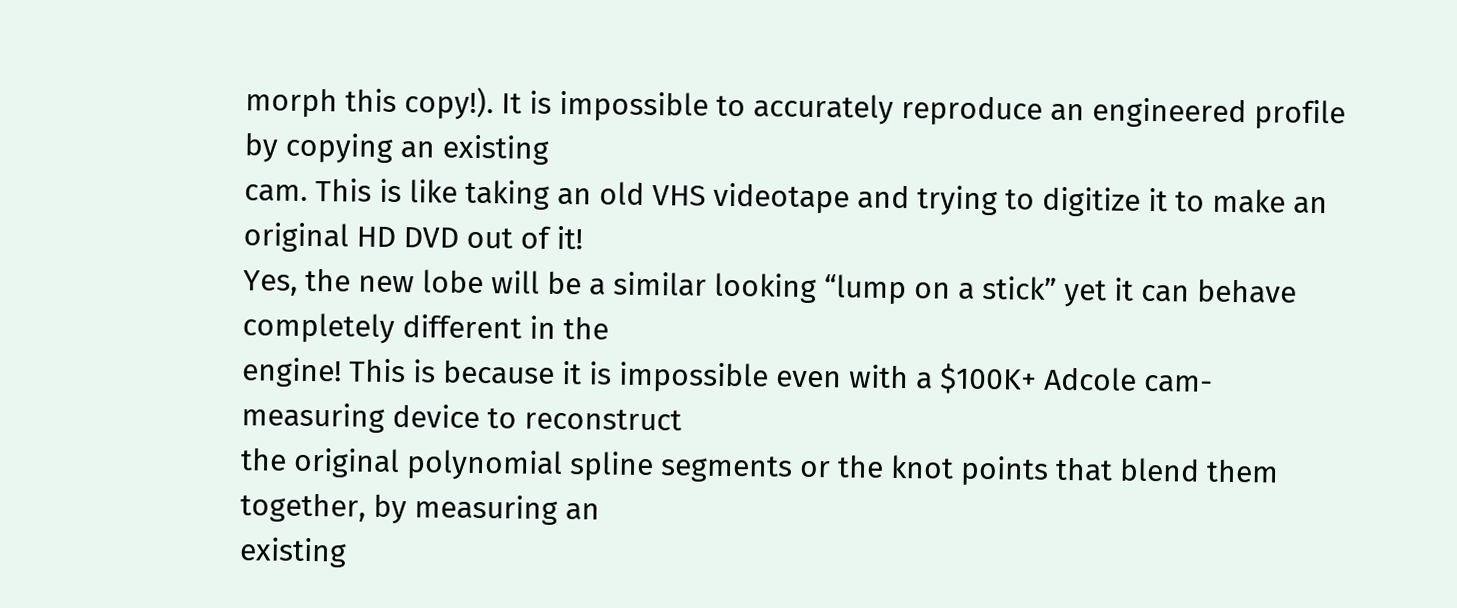morph this copy!). It is impossible to accurately reproduce an engineered profile by copying an existing
cam. This is like taking an old VHS videotape and trying to digitize it to make an original HD DVD out of it!
Yes, the new lobe will be a similar looking “lump on a stick” yet it can behave completely different in the
engine! This is because it is impossible even with a $100K+ Adcole cam-measuring device to reconstruct
the original polynomial spline segments or the knot points that blend them together, by measuring an
existing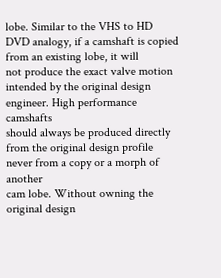lobe. Similar to the VHS to HD DVD analogy, if a camshaft is copied from an existing lobe, it will
not produce the exact valve motion intended by the original design engineer. High performance camshafts
should always be produced directly from the original design profile never from a copy or a morph of another
cam lobe. Without owning the original design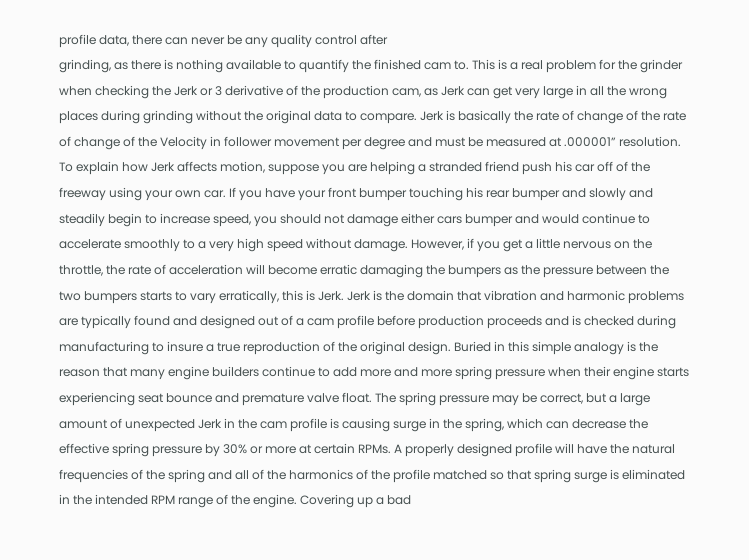profile data, there can never be any quality control after
grinding, as there is nothing available to quantify the finished cam to. This is a real problem for the grinder
when checking the Jerk or 3 derivative of the production cam, as Jerk can get very large in all the wrong
places during grinding without the original data to compare. Jerk is basically the rate of change of the rate
of change of the Velocity in follower movement per degree and must be measured at .000001” resolution.
To explain how Jerk affects motion, suppose you are helping a stranded friend push his car off of the
freeway using your own car. If you have your front bumper touching his rear bumper and slowly and
steadily begin to increase speed, you should not damage either cars bumper and would continue to
accelerate smoothly to a very high speed without damage. However, if you get a little nervous on the
throttle, the rate of acceleration will become erratic damaging the bumpers as the pressure between the
two bumpers starts to vary erratically, this is Jerk. Jerk is the domain that vibration and harmonic problems
are typically found and designed out of a cam profile before production proceeds and is checked during
manufacturing to insure a true reproduction of the original design. Buried in this simple analogy is the
reason that many engine builders continue to add more and more spring pressure when their engine starts
experiencing seat bounce and premature valve float. The spring pressure may be correct, but a large
amount of unexpected Jerk in the cam profile is causing surge in the spring, which can decrease the
effective spring pressure by 30% or more at certain RPMs. A properly designed profile will have the natural
frequencies of the spring and all of the harmonics of the profile matched so that spring surge is eliminated
in the intended RPM range of the engine. Covering up a bad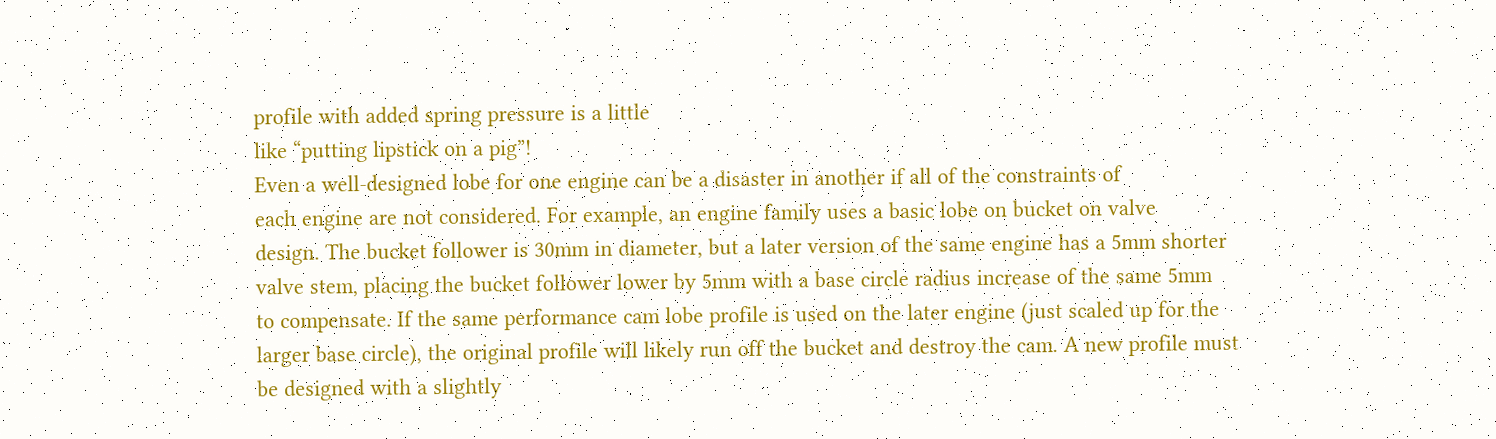profile with added spring pressure is a little
like “putting lipstick on a pig”!
Even a well-designed lobe for one engine can be a disaster in another if all of the constraints of
each engine are not considered. For example, an engine family uses a basic lobe on bucket on valve
design. The bucket follower is 30mm in diameter, but a later version of the same engine has a 5mm shorter
valve stem, placing the bucket follower lower by 5mm with a base circle radius increase of the same 5mm
to compensate. If the same performance cam lobe profile is used on the later engine (just scaled up for the
larger base circle), the original profile will likely run off the bucket and destroy the cam. A new profile must
be designed with a slightly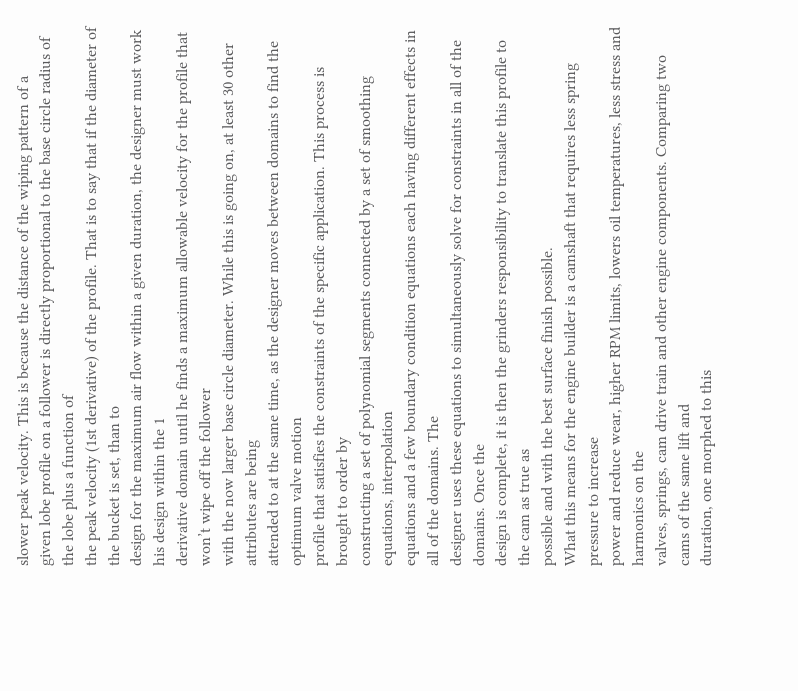slower peak velocity. This is because the distance of the wiping pattern of a
given lobe profile on a follower is directly proportional to the base circle radius of the lobe plus a function of
the peak velocity (1st derivative) of the profile. That is to say that if the diameter of the bucket is set, than to
design for the maximum air flow within a given duration, the designer must work his design within the 1
derivative domain until he finds a maximum allowable velocity for the profile that won’t wipe off the follower
with the now larger base circle diameter. While this is going on, at least 30 other attributes are being
attended to at the same time, as the designer moves between domains to find the optimum valve motion
profile that satisfies the constraints of the specific application. This process is brought to order by
constructing a set of polynomial segments connected by a set of smoothing equations, interpolation
equations and a few boundary condition equations each having different effects in all of the domains. The
designer uses these equations to simultaneously solve for constraints in all of the domains. Once the
design is complete, it is then the grinders responsibility to translate this profile to the cam as true as
possible and with the best surface finish possible.
What this means for the engine builder is a camshaft that requires less spring pressure to increase
power and reduce wear, higher RPM limits, lowers oil temperatures, less stress and harmonics on the
valves, springs, cam drive train and other engine components. Comparing two cams of the same lift and
duration, one morphed to this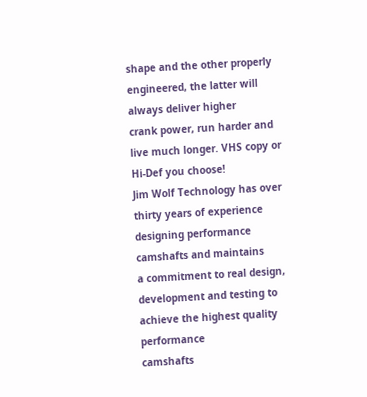shape and the other properly engineered, the latter will always deliver higher
crank power, run harder and live much longer. VHS copy or Hi-Def you choose!
Jim Wolf Technology has over thirty years of experience designing performance camshafts and maintains
a commitment to real design, development and testing to achieve the highest quality performance
camshafts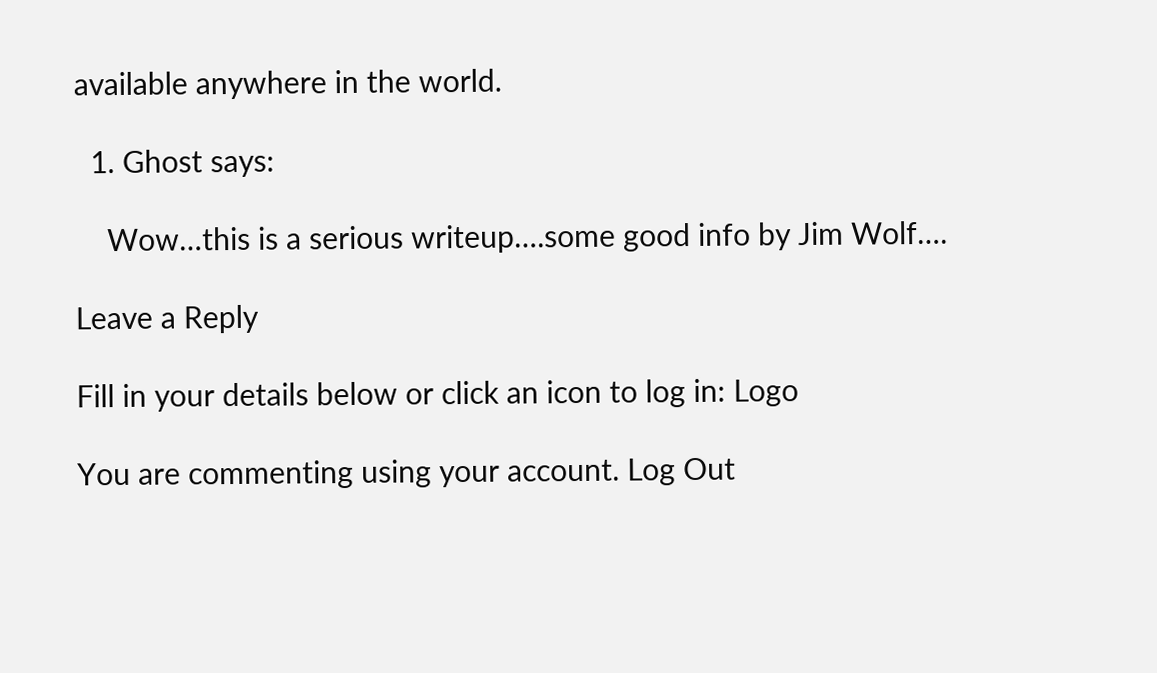available anywhere in the world.

  1. Ghost says:

    Wow…this is a serious writeup….some good info by Jim Wolf….

Leave a Reply

Fill in your details below or click an icon to log in: Logo

You are commenting using your account. Log Out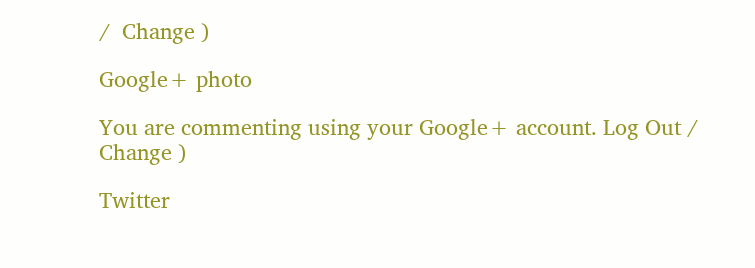/  Change )

Google+ photo

You are commenting using your Google+ account. Log Out /  Change )

Twitter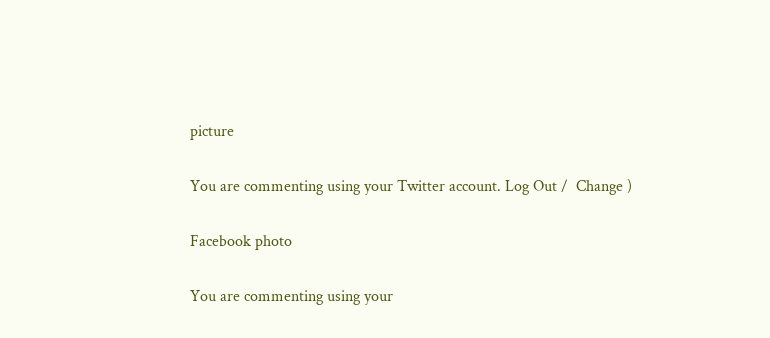picture

You are commenting using your Twitter account. Log Out /  Change )

Facebook photo

You are commenting using your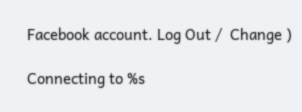Facebook account. Log Out /  Change )

Connecting to %s